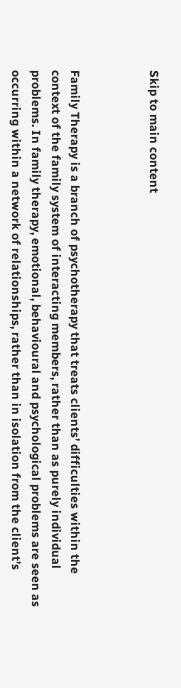Skip to main content



Family Therapy is a branch of psychotherapy that treats clients’ difficulties within the context of the family system of interacting members, rather than as purely individual problems. In family therapy, emotional, behavioural and psychological problems are seen as occurring within a network of relationships, rather than in isolation from the client’s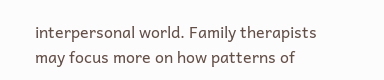interpersonal world. Family therapists may focus more on how patterns of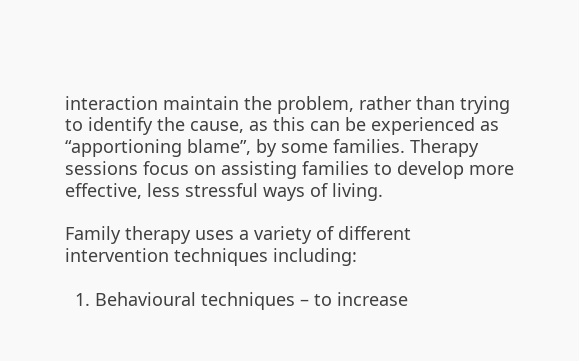interaction maintain the problem, rather than trying to identify the cause, as this can be experienced as “apportioning blame”, by some families. Therapy sessions focus on assisting families to develop more effective, less stressful ways of living.

Family therapy uses a variety of different intervention techniques including:

  1. Behavioural techniques – to increase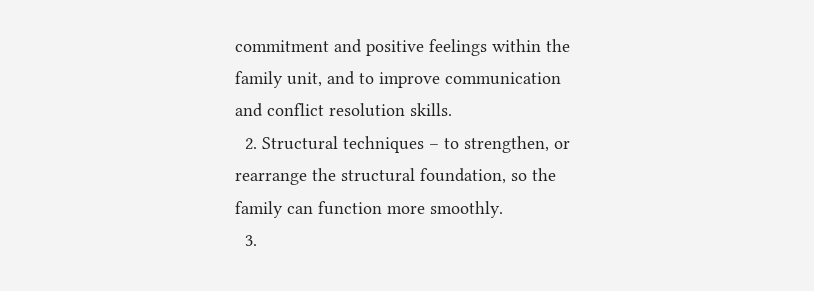commitment and positive feelings within the family unit, and to improve communication and conflict resolution skills.
  2. Structural techniques – to strengthen, or rearrange the structural foundation, so the family can function more smoothly.
  3.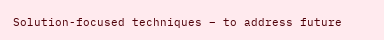Solution-focused techniques – to address future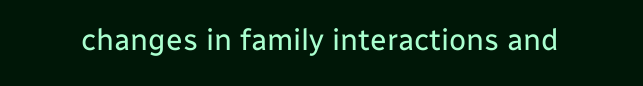changes in family interactions and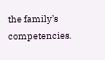the family’s competencies.